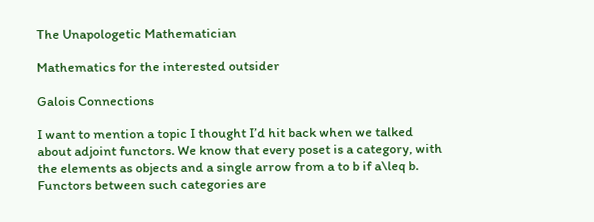The Unapologetic Mathematician

Mathematics for the interested outsider

Galois Connections

I want to mention a topic I thought I’d hit back when we talked about adjoint functors. We know that every poset is a category, with the elements as objects and a single arrow from a to b if a\leq b. Functors between such categories are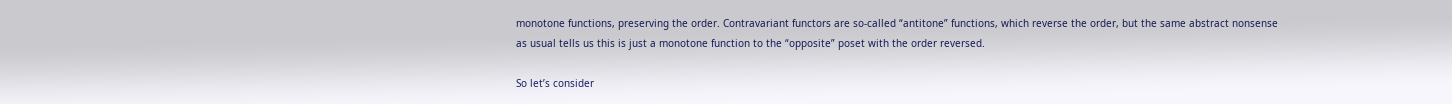monotone functions, preserving the order. Contravariant functors are so-called “antitone” functions, which reverse the order, but the same abstract nonsense as usual tells us this is just a monotone function to the “opposite” poset with the order reversed.

So let’s consider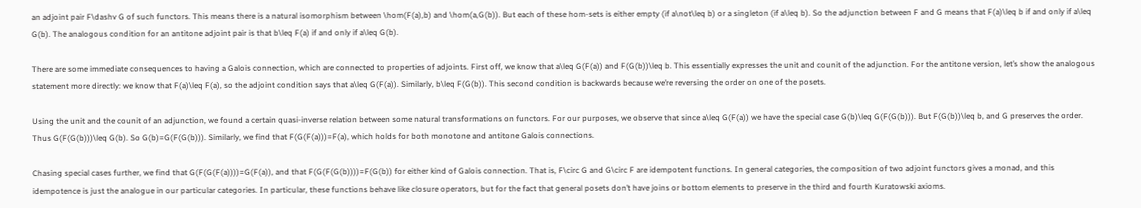an adjoint pair F\dashv G of such functors. This means there is a natural isomorphism between \hom(F(a),b) and \hom(a,G(b)). But each of these hom-sets is either empty (if a\not\leq b) or a singleton (if a\leq b). So the adjunction between F and G means that F(a)\leq b if and only if a\leq G(b). The analogous condition for an antitone adjoint pair is that b\leq F(a) if and only if a\leq G(b).

There are some immediate consequences to having a Galois connection, which are connected to properties of adjoints. First off, we know that a\leq G(F(a)) and F(G(b))\leq b. This essentially expresses the unit and counit of the adjunction. For the antitone version, let’s show the analogous statement more directly: we know that F(a)\leq F(a), so the adjoint condition says that a\leq G(F(a)). Similarly, b\leq F(G(b)). This second condition is backwards because we’re reversing the order on one of the posets.

Using the unit and the counit of an adjunction, we found a certain quasi-inverse relation between some natural transformations on functors. For our purposes, we observe that since a\leq G(F(a)) we have the special case G(b)\leq G(F(G(b))). But F(G(b))\leq b, and G preserves the order. Thus G(F(G(b)))\leq G(b). So G(b)=G(F(G(b))). Similarly, we find that F(G(F(a)))=F(a), which holds for both monotone and antitone Galois connections.

Chasing special cases further, we find that G(F(G(F(a))))=G(F(a)), and that F(G(F(G(b))))=F(G(b)) for either kind of Galois connection. That is, F\circ G and G\circ F are idempotent functions. In general categories, the composition of two adjoint functors gives a monad, and this idempotence is just the analogue in our particular categories. In particular, these functions behave like closure operators, but for the fact that general posets don’t have joins or bottom elements to preserve in the third and fourth Kuratowski axioms.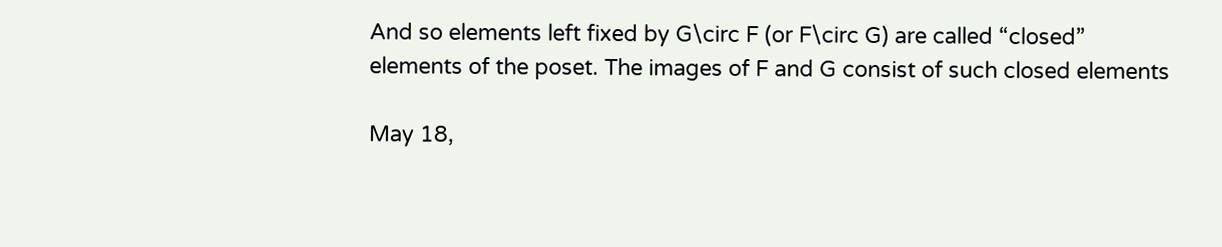And so elements left fixed by G\circ F (or F\circ G) are called “closed” elements of the poset. The images of F and G consist of such closed elements

May 18,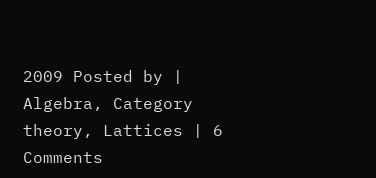2009 Posted by | Algebra, Category theory, Lattices | 6 Comments